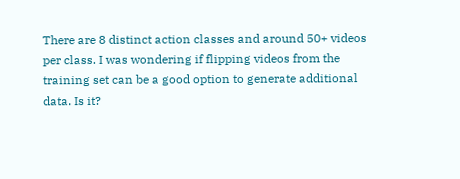There are 8 distinct action classes and around 50+ videos per class. I was wondering if flipping videos from the training set can be a good option to generate additional data. Is it?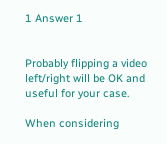1 Answer 1


Probably flipping a video left/right will be OK and useful for your case.

When considering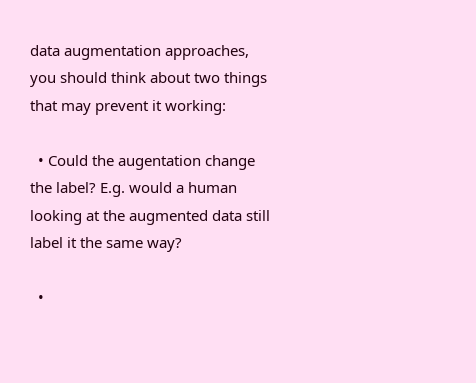data augmentation approaches, you should think about two things that may prevent it working:

  • Could the augentation change the label? E.g. would a human looking at the augmented data still label it the same way?

  •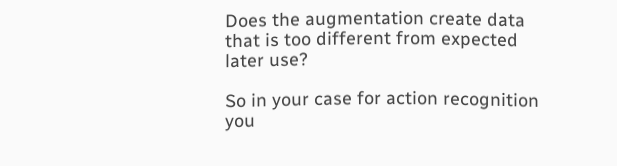Does the augmentation create data that is too different from expected later use?

So in your case for action recognition you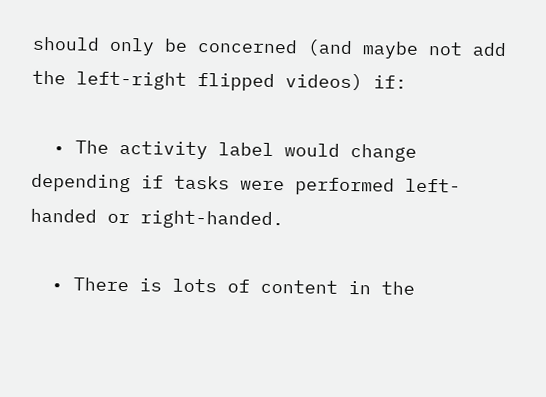should only be concerned (and maybe not add the left-right flipped videos) if:

  • The activity label would change depending if tasks were performed left-handed or right-handed.

  • There is lots of content in the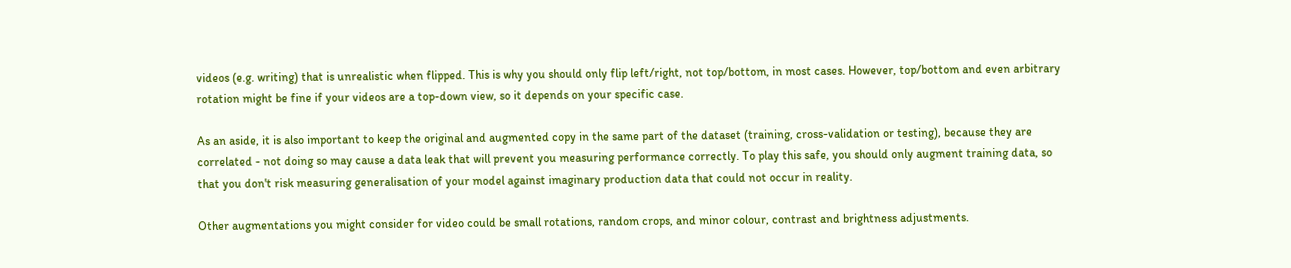videos (e.g. writing) that is unrealistic when flipped. This is why you should only flip left/right, not top/bottom, in most cases. However, top/bottom and even arbitrary rotation might be fine if your videos are a top-down view, so it depends on your specific case.

As an aside, it is also important to keep the original and augmented copy in the same part of the dataset (training, cross-validation or testing), because they are correlated - not doing so may cause a data leak that will prevent you measuring performance correctly. To play this safe, you should only augment training data, so that you don't risk measuring generalisation of your model against imaginary production data that could not occur in reality.

Other augmentations you might consider for video could be small rotations, random crops, and minor colour, contrast and brightness adjustments.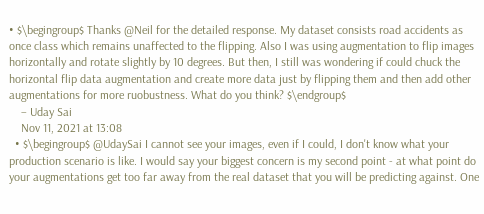• $\begingroup$ Thanks @Neil for the detailed response. My dataset consists road accidents as once class which remains unaffected to the flipping. Also I was using augmentation to flip images horizontally and rotate slightly by 10 degrees. But then, I still was wondering if could chuck the horizontal flip data augmentation and create more data just by flipping them and then add other augmentations for more ruobustness. What do you think? $\endgroup$
    – Uday Sai
    Nov 11, 2021 at 13:08
  • $\begingroup$ @UdaySai I cannot see your images, even if I could, I don't know what your production scenario is like. I would say your biggest concern is my second point - at what point do your augmentations get too far away from the real dataset that you will be predicting against. One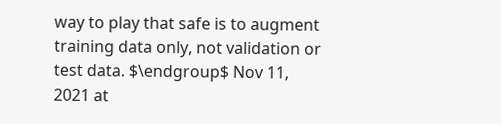way to play that safe is to augment training data only, not validation or test data. $\endgroup$ Nov 11, 2021 at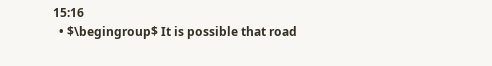15:16
  • $\begingroup$ It is possible that road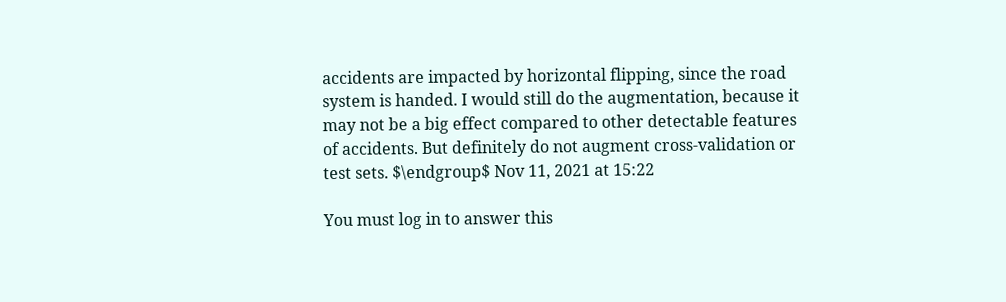accidents are impacted by horizontal flipping, since the road system is handed. I would still do the augmentation, because it may not be a big effect compared to other detectable features of accidents. But definitely do not augment cross-validation or test sets. $\endgroup$ Nov 11, 2021 at 15:22

You must log in to answer this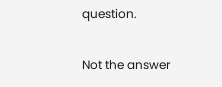question.

Not the answer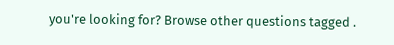you're looking for? Browse other questions tagged .